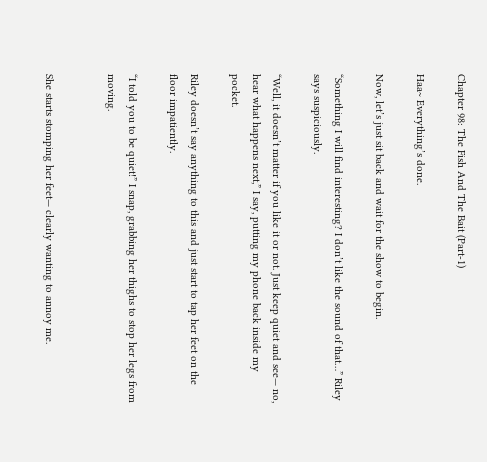Chapter 98: The Fish And The Bait (Part-1)

Haa~ Everything’s done.

Now, let’s just sit back and wait for the show to begin.

“Something I will find interesting? I don’t like the sound of that…” Riley says suspiciously.

“Well, it doesn’t matter if you like it or not. Just keep quiet and see— no, hear what happens next,” I say, putting my phone back inside my pocket.

Riley doesn’t say anything to this and just start to tap her feet on the floor impatiently.

“I told you to be quiet!” I snap, grabbing her thighs to stop her legs from moving.


She starts stomping her feet— clearly wanting to annoy me.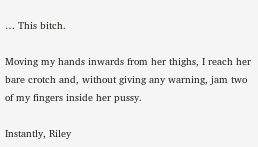… This bitch.

Moving my hands inwards from her thighs, I reach her bare crotch and, without giving any warning, jam two of my fingers inside her pussy.

Instantly, Riley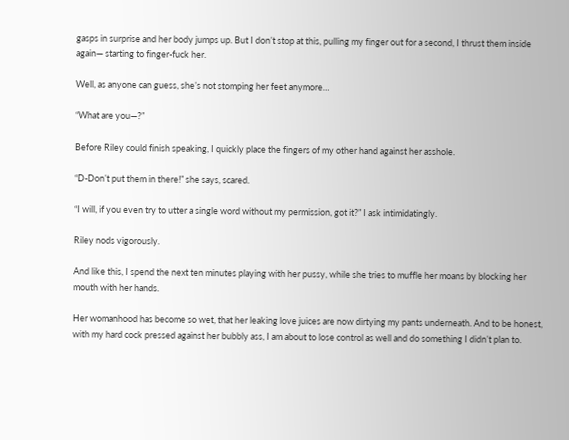gasps in surprise and her body jumps up. But I don’t stop at this, pulling my finger out for a second, I thrust them inside again— starting to finger-fuck her.

Well, as anyone can guess, she’s not stomping her feet anymore…

“What are you—?”

Before Riley could finish speaking, I quickly place the fingers of my other hand against her asshole.

“D-Don’t put them in there!” she says, scared.

“I will, if you even try to utter a single word without my permission, got it?” I ask intimidatingly.

Riley nods vigorously.

And like this, I spend the next ten minutes playing with her pussy, while she tries to muffle her moans by blocking her mouth with her hands.

Her womanhood has become so wet, that her leaking love juices are now dirtying my pants underneath. And to be honest, with my hard cock pressed against her bubbly ass, I am about to lose control as well and do something I didn’t plan to.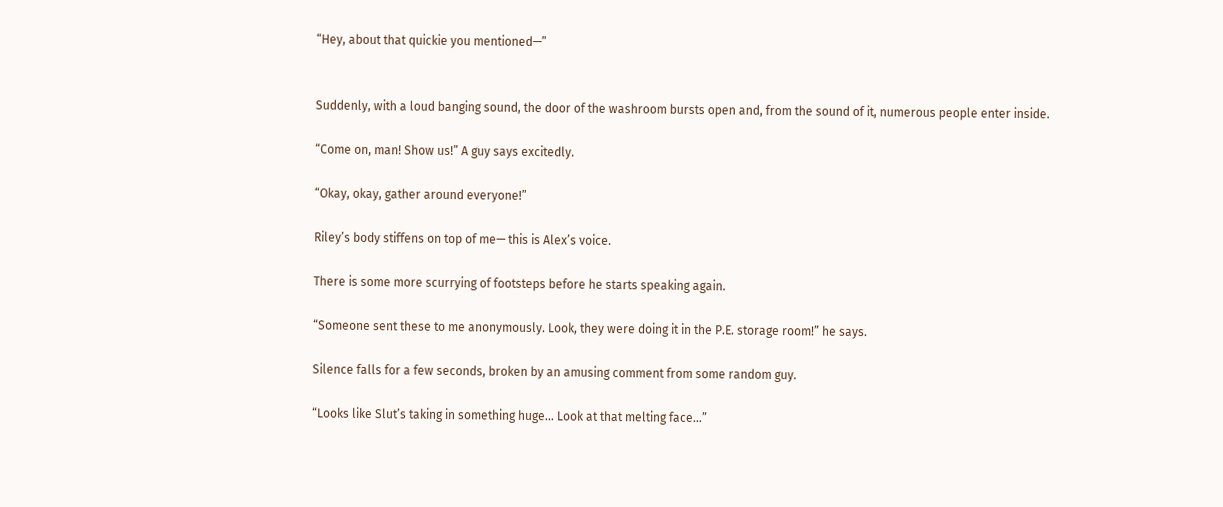“Hey, about that quickie you mentioned—”


Suddenly, with a loud banging sound, the door of the washroom bursts open and, from the sound of it, numerous people enter inside.

“Come on, man! Show us!” A guy says excitedly.

“Okay, okay, gather around everyone!”

Riley’s body stiffens on top of me— this is Alex’s voice.

There is some more scurrying of footsteps before he starts speaking again.

“Someone sent these to me anonymously. Look, they were doing it in the P.E. storage room!” he says.

Silence falls for a few seconds, broken by an amusing comment from some random guy.

“Looks like Slut’s taking in something huge… Look at that melting face…”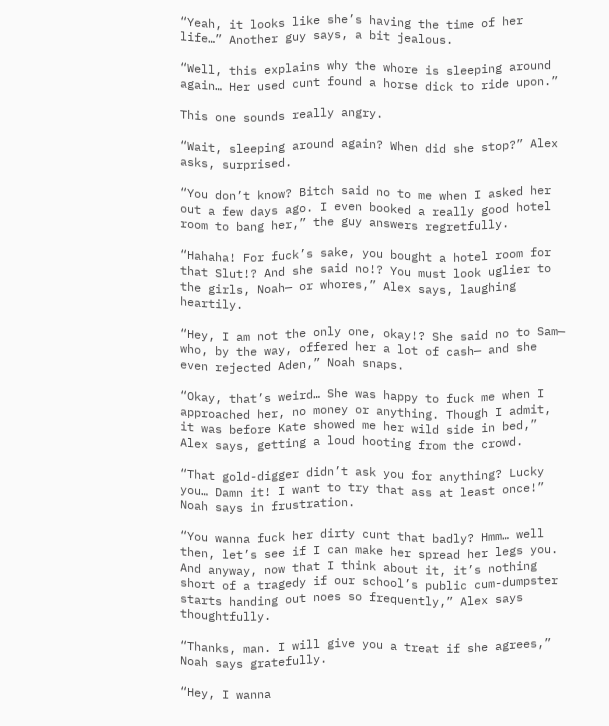“Yeah, it looks like she’s having the time of her life…” Another guy says, a bit jealous.

“Well, this explains why the whore is sleeping around again… Her used cunt found a horse dick to ride upon.”

This one sounds really angry.

“Wait, sleeping around again? When did she stop?” Alex asks, surprised.

“You don’t know? Bitch said no to me when I asked her out a few days ago. I even booked a really good hotel room to bang her,” the guy answers regretfully.

“Hahaha! For fuck’s sake, you bought a hotel room for that Slut!? And she said no!? You must look uglier to the girls, Noah— or whores,” Alex says, laughing heartily.

“Hey, I am not the only one, okay!? She said no to Sam— who, by the way, offered her a lot of cash— and she even rejected Aden,” Noah snaps.

“Okay, that’s weird… She was happy to fuck me when I approached her, no money or anything. Though I admit, it was before Kate showed me her wild side in bed,” Alex says, getting a loud hooting from the crowd.

“That gold-digger didn’t ask you for anything? Lucky you… Damn it! I want to try that ass at least once!” Noah says in frustration.

“You wanna fuck her dirty cunt that badly? Hmm… well then, let’s see if I can make her spread her legs you. And anyway, now that I think about it, it’s nothing short of a tragedy if our school’s public cum-dumpster starts handing out noes so frequently,” Alex says thoughtfully.

“Thanks, man. I will give you a treat if she agrees,” Noah says gratefully.

“Hey, I wanna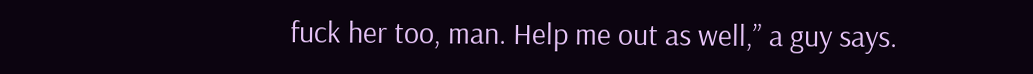fuck her too, man. Help me out as well,” a guy says.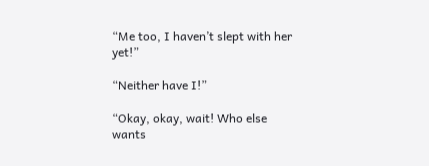“Me too, I haven’t slept with her yet!”

“Neither have I!”

“Okay, okay, wait! Who else wants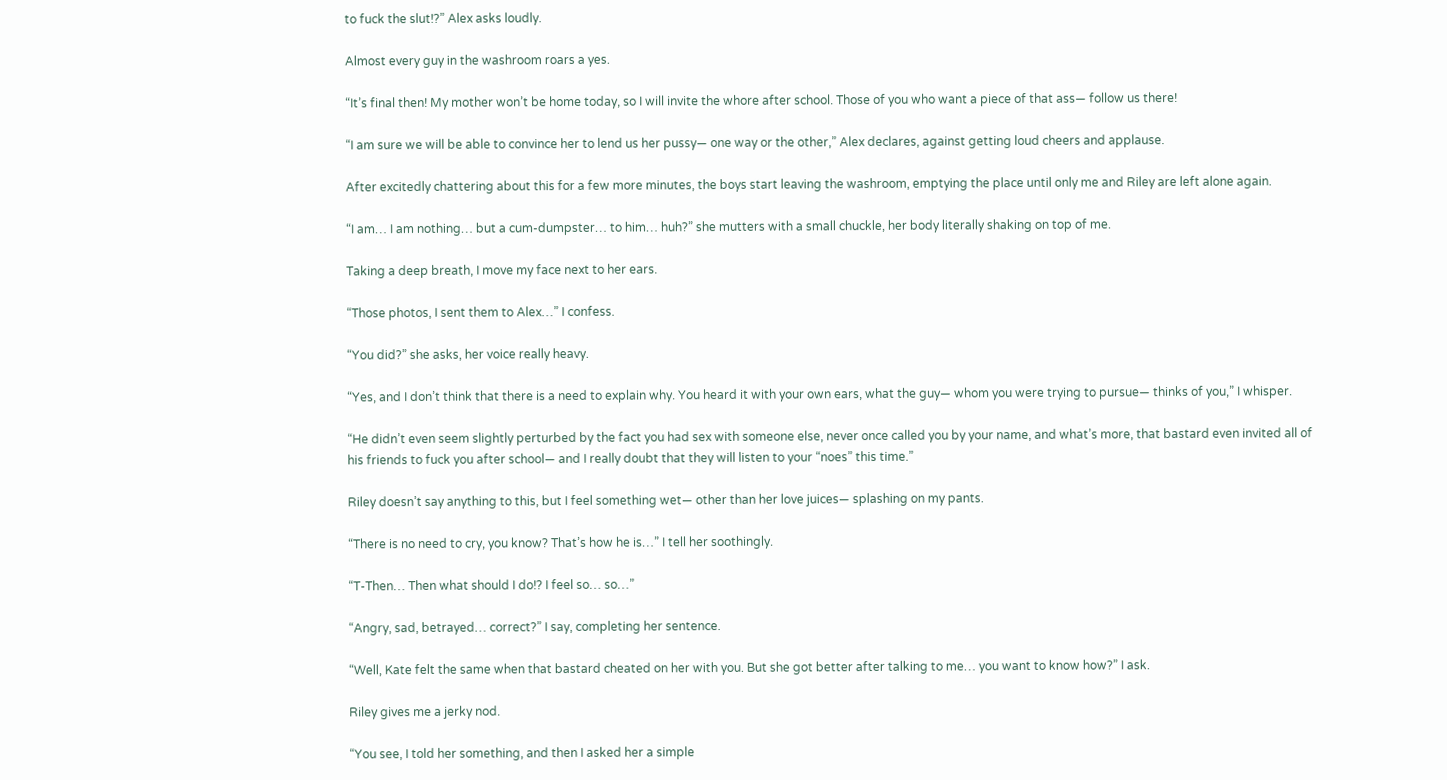to fuck the slut!?” Alex asks loudly.

Almost every guy in the washroom roars a yes.

“It’s final then! My mother won’t be home today, so I will invite the whore after school. Those of you who want a piece of that ass— follow us there!

“I am sure we will be able to convince her to lend us her pussy— one way or the other,” Alex declares, against getting loud cheers and applause.

After excitedly chattering about this for a few more minutes, the boys start leaving the washroom, emptying the place until only me and Riley are left alone again.

“I am… I am nothing… but a cum-dumpster… to him… huh?” she mutters with a small chuckle, her body literally shaking on top of me.

Taking a deep breath, I move my face next to her ears.

“Those photos, I sent them to Alex…” I confess.

“You did?” she asks, her voice really heavy.

“Yes, and I don’t think that there is a need to explain why. You heard it with your own ears, what the guy— whom you were trying to pursue— thinks of you,” I whisper.

“He didn’t even seem slightly perturbed by the fact you had sex with someone else, never once called you by your name, and what’s more, that bastard even invited all of his friends to fuck you after school— and I really doubt that they will listen to your “noes” this time.”

Riley doesn’t say anything to this, but I feel something wet— other than her love juices— splashing on my pants.

“There is no need to cry, you know? That’s how he is…” I tell her soothingly.

“T-Then… Then what should I do!? I feel so… so…”

“Angry, sad, betrayed… correct?” I say, completing her sentence.

“Well, Kate felt the same when that bastard cheated on her with you. But she got better after talking to me… you want to know how?” I ask.

Riley gives me a jerky nod.

“You see, I told her something, and then I asked her a simple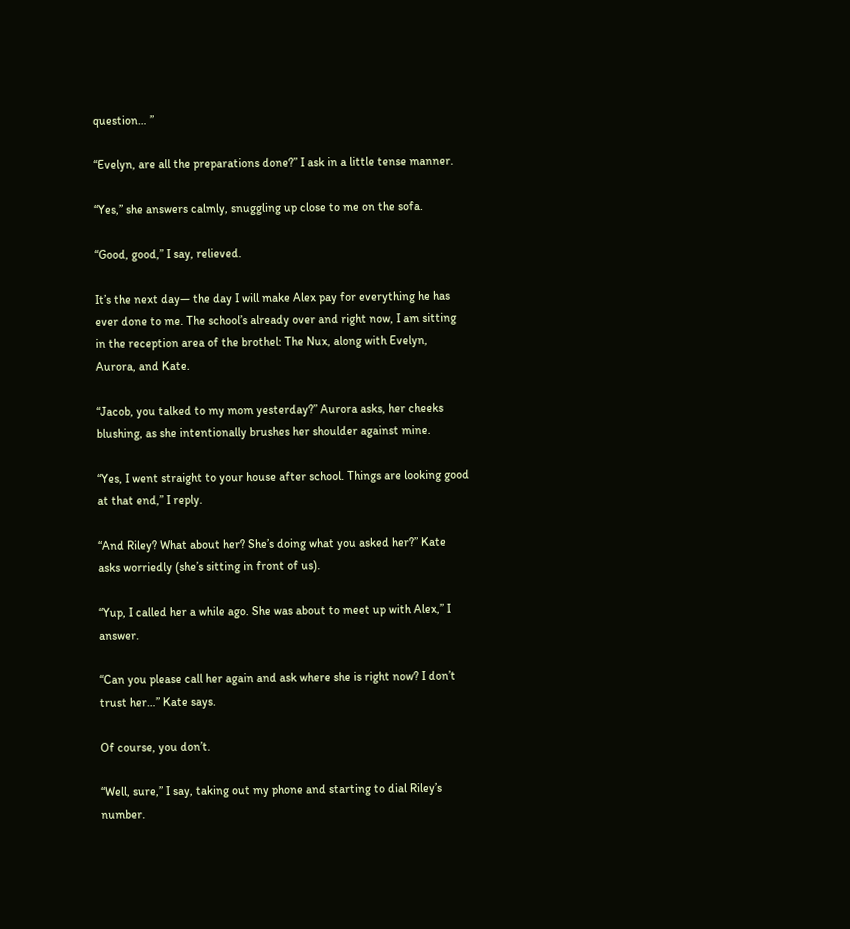question… ”

“Evelyn, are all the preparations done?” I ask in a little tense manner.

“Yes,” she answers calmly, snuggling up close to me on the sofa.

“Good, good,” I say, relieved.

It’s the next day— the day I will make Alex pay for everything he has ever done to me. The school’s already over and right now, I am sitting in the reception area of the brothel: The Nux, along with Evelyn, Aurora, and Kate.

“Jacob, you talked to my mom yesterday?” Aurora asks, her cheeks blushing, as she intentionally brushes her shoulder against mine.

“Yes, I went straight to your house after school. Things are looking good at that end,” I reply.

“And Riley? What about her? She’s doing what you asked her?” Kate asks worriedly (she’s sitting in front of us).

“Yup, I called her a while ago. She was about to meet up with Alex,” I answer.

“Can you please call her again and ask where she is right now? I don’t trust her…” Kate says.

Of course, you don’t.

“Well, sure,” I say, taking out my phone and starting to dial Riley’s number.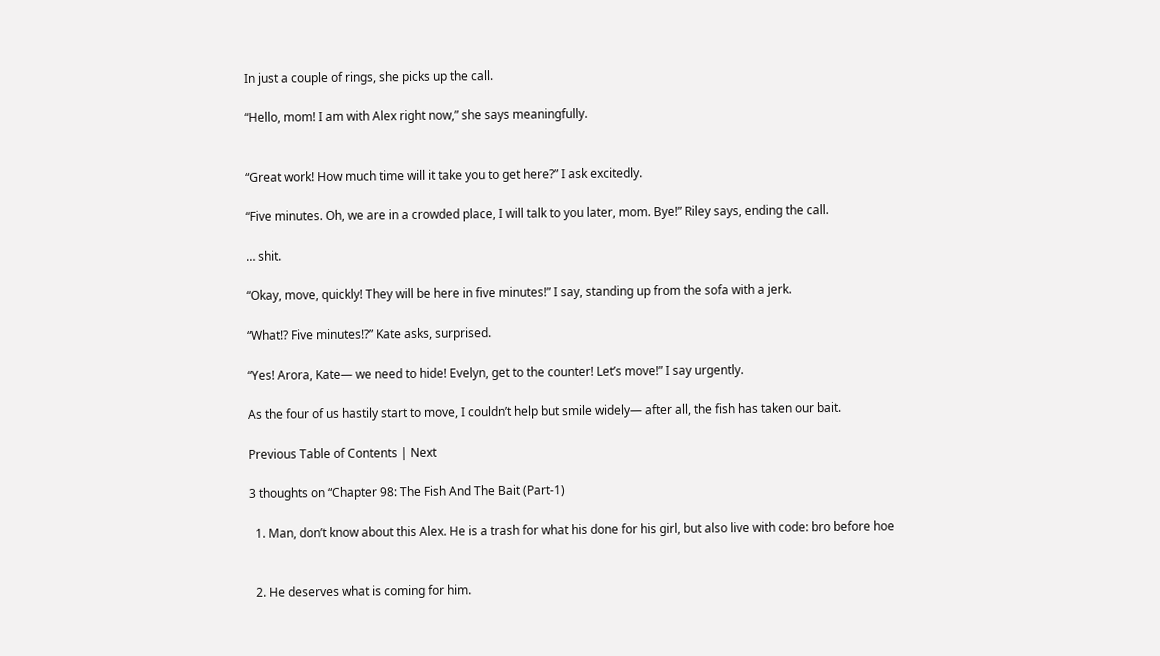In just a couple of rings, she picks up the call.

“Hello, mom! I am with Alex right now,” she says meaningfully.


“Great work! How much time will it take you to get here?” I ask excitedly.

“Five minutes. Oh, we are in a crowded place, I will talk to you later, mom. Bye!” Riley says, ending the call.

… shit.

“Okay, move, quickly! They will be here in five minutes!” I say, standing up from the sofa with a jerk.

“What!? Five minutes!?” Kate asks, surprised.

“Yes! Arora, Kate— we need to hide! Evelyn, get to the counter! Let’s move!” I say urgently.

As the four of us hastily start to move, I couldn’t help but smile widely— after all, the fish has taken our bait.

Previous Table of Contents | Next

3 thoughts on “Chapter 98: The Fish And The Bait (Part-1)

  1. Man, don’t know about this Alex. He is a trash for what his done for his girl, but also live with code: bro before hoe


  2. He deserves what is coming for him.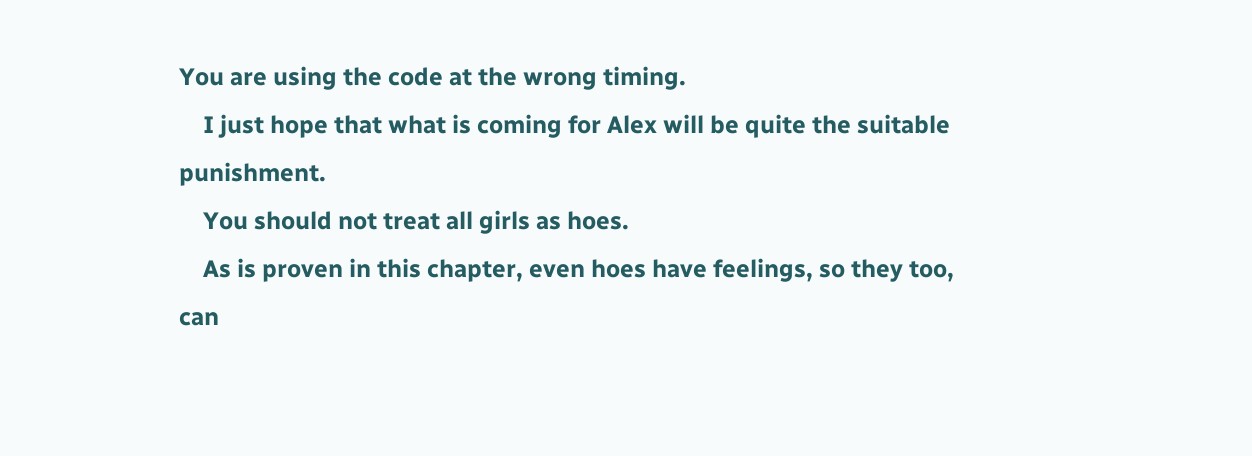You are using the code at the wrong timing.
    I just hope that what is coming for Alex will be quite the suitable punishment.
    You should not treat all girls as hoes.
    As is proven in this chapter, even hoes have feelings, so they too, can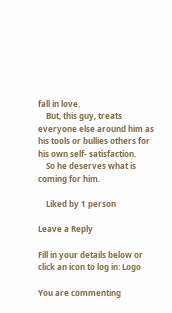fall in love.
    But, this guy, treats everyone else around him as his tools or bullies others for his own self- satisfaction.
    So he deserves what is coming for him.

    Liked by 1 person

Leave a Reply

Fill in your details below or click an icon to log in: Logo

You are commenting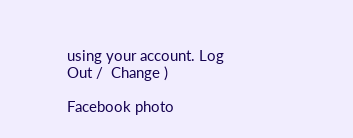using your account. Log Out /  Change )

Facebook photo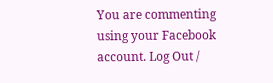You are commenting using your Facebook account. Log Out /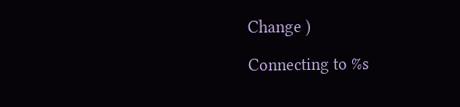Change )

Connecting to %s